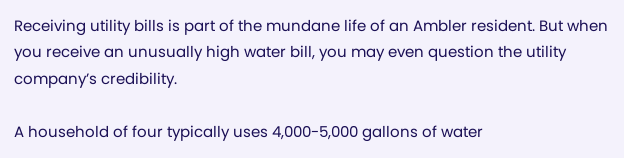Receiving utility bills is part of the mundane life of an Ambler resident. But when you receive an unusually high water bill, you may even question the utility company’s credibility.

A household of four typically uses 4,000-5,000 gallons of water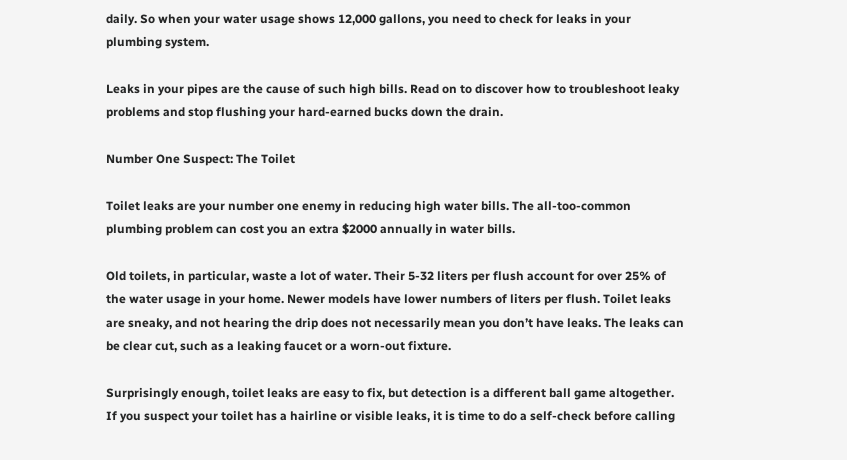daily. So when your water usage shows 12,000 gallons, you need to check for leaks in your plumbing system.

Leaks in your pipes are the cause of such high bills. Read on to discover how to troubleshoot leaky problems and stop flushing your hard-earned bucks down the drain.

Number One Suspect: The Toilet

Toilet leaks are your number one enemy in reducing high water bills. The all-too-common plumbing problem can cost you an extra $2000 annually in water bills.

Old toilets, in particular, waste a lot of water. Their 5-32 liters per flush account for over 25% of the water usage in your home. Newer models have lower numbers of liters per flush. Toilet leaks are sneaky, and not hearing the drip does not necessarily mean you don’t have leaks. The leaks can be clear cut, such as a leaking faucet or a worn-out fixture.

Surprisingly enough, toilet leaks are easy to fix, but detection is a different ball game altogether. If you suspect your toilet has a hairline or visible leaks, it is time to do a self-check before calling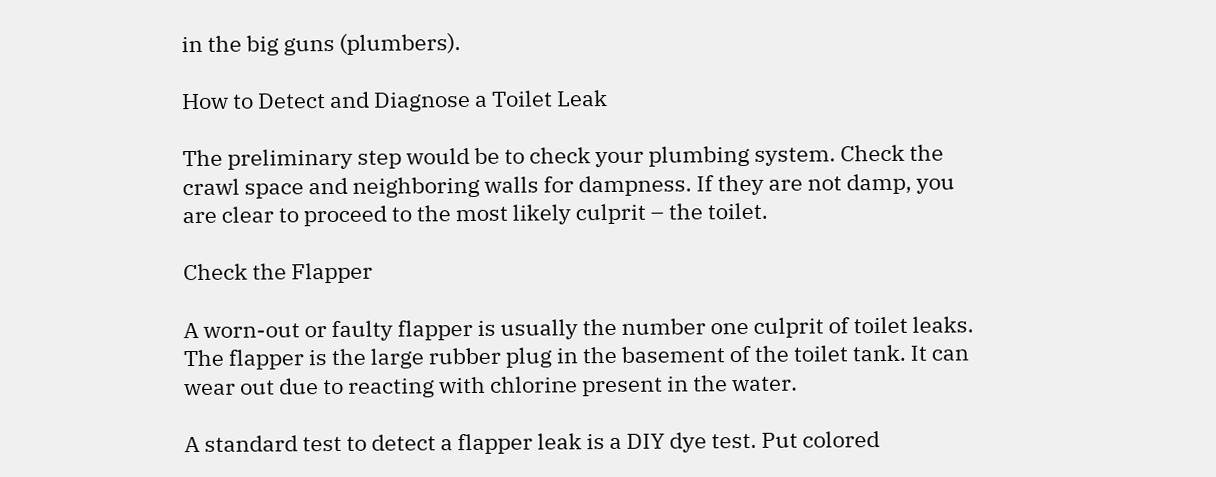in the big guns (plumbers).

How to Detect and Diagnose a Toilet Leak

The preliminary step would be to check your plumbing system. Check the crawl space and neighboring walls for dampness. If they are not damp, you are clear to proceed to the most likely culprit – the toilet.

Check the Flapper

A worn-out or faulty flapper is usually the number one culprit of toilet leaks. The flapper is the large rubber plug in the basement of the toilet tank. It can wear out due to reacting with chlorine present in the water.

A standard test to detect a flapper leak is a DIY dye test. Put colored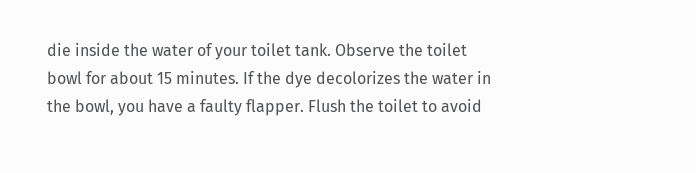die inside the water of your toilet tank. Observe the toilet bowl for about 15 minutes. If the dye decolorizes the water in the bowl, you have a faulty flapper. Flush the toilet to avoid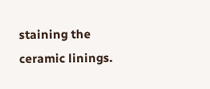staining the ceramic linings.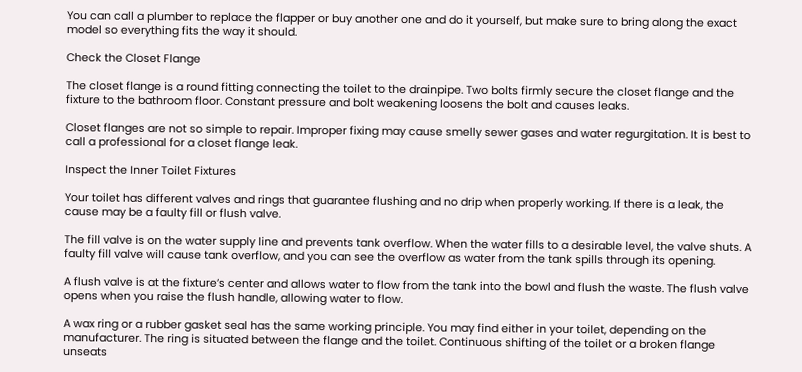You can call a plumber to replace the flapper or buy another one and do it yourself, but make sure to bring along the exact model so everything fits the way it should.

Check the Closet Flange

The closet flange is a round fitting connecting the toilet to the drainpipe. Two bolts firmly secure the closet flange and the fixture to the bathroom floor. Constant pressure and bolt weakening loosens the bolt and causes leaks.

Closet flanges are not so simple to repair. Improper fixing may cause smelly sewer gases and water regurgitation. It is best to call a professional for a closet flange leak.

Inspect the Inner Toilet Fixtures

Your toilet has different valves and rings that guarantee flushing and no drip when properly working. If there is a leak, the cause may be a faulty fill or flush valve.

The fill valve is on the water supply line and prevents tank overflow. When the water fills to a desirable level, the valve shuts. A faulty fill valve will cause tank overflow, and you can see the overflow as water from the tank spills through its opening.

A flush valve is at the fixture’s center and allows water to flow from the tank into the bowl and flush the waste. The flush valve opens when you raise the flush handle, allowing water to flow.

A wax ring or a rubber gasket seal has the same working principle. You may find either in your toilet, depending on the manufacturer. The ring is situated between the flange and the toilet. Continuous shifting of the toilet or a broken flange unseats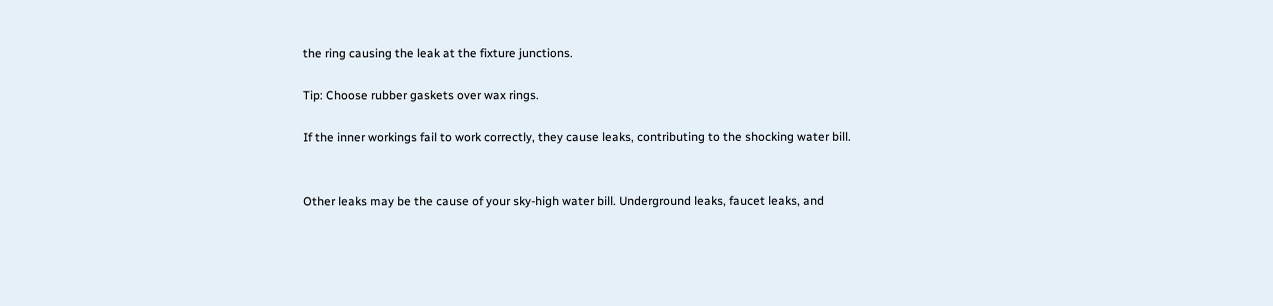the ring causing the leak at the fixture junctions.

Tip: Choose rubber gaskets over wax rings.

If the inner workings fail to work correctly, they cause leaks, contributing to the shocking water bill.


Other leaks may be the cause of your sky-high water bill. Underground leaks, faucet leaks, and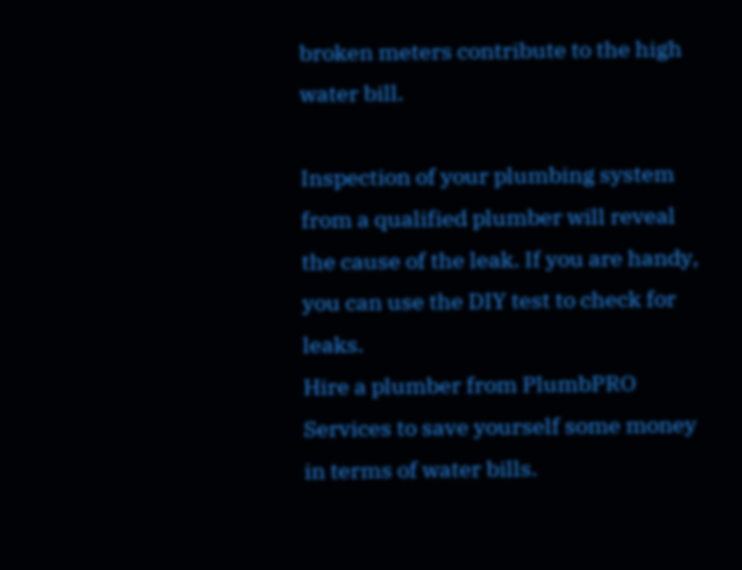broken meters contribute to the high water bill.

Inspection of your plumbing system from a qualified plumber will reveal the cause of the leak. If you are handy, you can use the DIY test to check for leaks.
Hire a plumber from PlumbPRO Services to save yourself some money in terms of water bills.